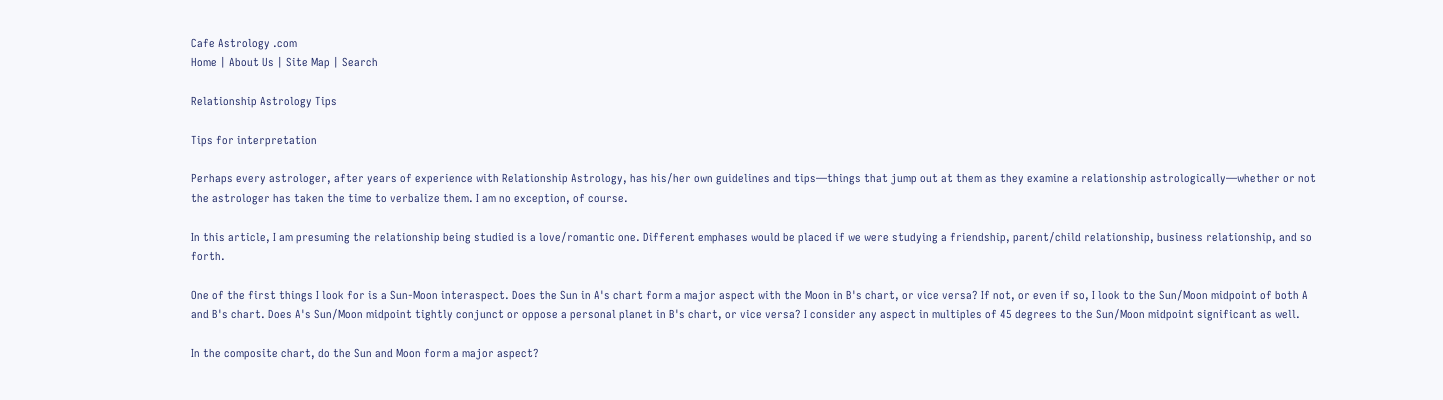Cafe Astrology .com
Home | About Us | Site Map | Search

Relationship Astrology Tips

Tips for interpretation

Perhaps every astrologer, after years of experience with Relationship Astrology, has his/her own guidelines and tips—things that jump out at them as they examine a relationship astrologically—whether or not the astrologer has taken the time to verbalize them. I am no exception, of course.

In this article, I am presuming the relationship being studied is a love/romantic one. Different emphases would be placed if we were studying a friendship, parent/child relationship, business relationship, and so forth.

One of the first things I look for is a Sun-Moon interaspect. Does the Sun in A's chart form a major aspect with the Moon in B's chart, or vice versa? If not, or even if so, I look to the Sun/Moon midpoint of both A and B's chart. Does A's Sun/Moon midpoint tightly conjunct or oppose a personal planet in B's chart, or vice versa? I consider any aspect in multiples of 45 degrees to the Sun/Moon midpoint significant as well.

In the composite chart, do the Sun and Moon form a major aspect?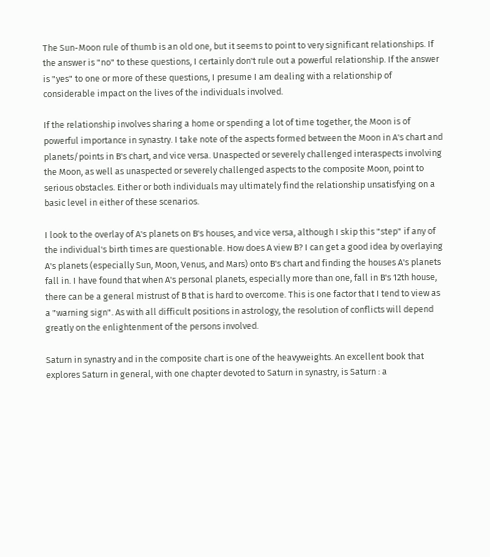The Sun-Moon rule of thumb is an old one, but it seems to point to very significant relationships. If the answer is "no" to these questions, I certainly don't rule out a powerful relationship. If the answer is "yes" to one or more of these questions, I presume I am dealing with a relationship of considerable impact on the lives of the individuals involved.

If the relationship involves sharing a home or spending a lot of time together, the Moon is of powerful importance in synastry. I take note of the aspects formed between the Moon in A's chart and planets/points in B's chart, and vice versa. Unaspected or severely challenged interaspects involving the Moon, as well as unaspected or severely challenged aspects to the composite Moon, point to serious obstacles. Either or both individuals may ultimately find the relationship unsatisfying on a basic level in either of these scenarios.

I look to the overlay of A's planets on B's houses, and vice versa, although I skip this "step" if any of the individual's birth times are questionable. How does A view B? I can get a good idea by overlaying A's planets (especially Sun, Moon, Venus, and Mars) onto B's chart and finding the houses A's planets fall in. I have found that when A's personal planets, especially more than one, fall in B's 12th house, there can be a general mistrust of B that is hard to overcome. This is one factor that I tend to view as a "warning sign". As with all difficult positions in astrology, the resolution of conflicts will depend greatly on the enlightenment of the persons involved.

Saturn in synastry and in the composite chart is one of the heavyweights. An excellent book that explores Saturn in general, with one chapter devoted to Saturn in synastry, is Saturn : a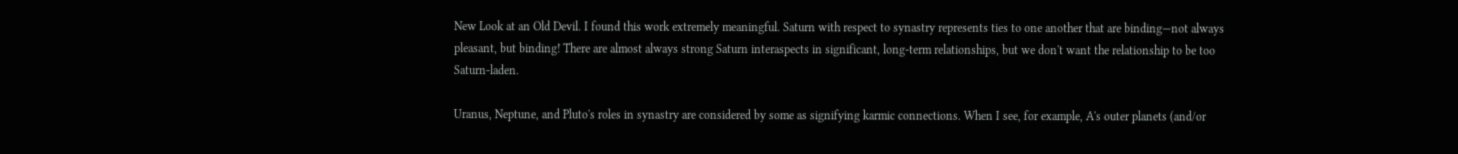New Look at an Old Devil. I found this work extremely meaningful. Saturn with respect to synastry represents ties to one another that are binding—not always pleasant, but binding! There are almost always strong Saturn interaspects in significant, long-term relationships, but we don't want the relationship to be too Saturn-laden.

Uranus, Neptune, and Pluto's roles in synastry are considered by some as signifying karmic connections. When I see, for example, A's outer planets (and/or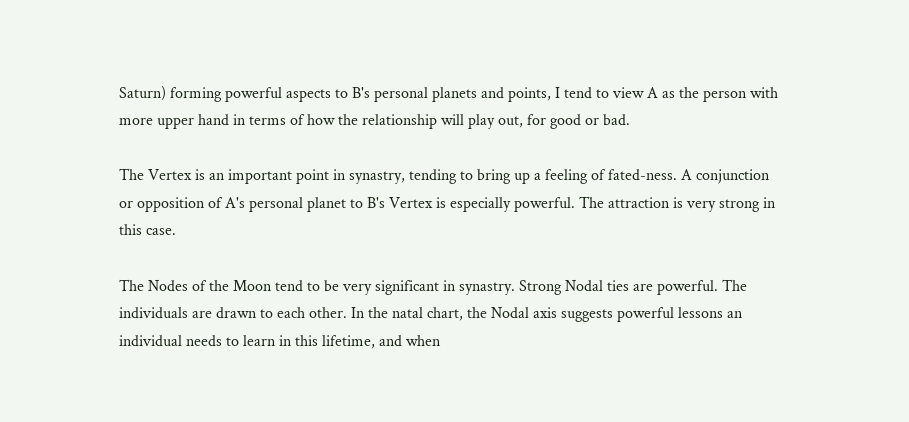Saturn) forming powerful aspects to B's personal planets and points, I tend to view A as the person with more upper hand in terms of how the relationship will play out, for good or bad.

The Vertex is an important point in synastry, tending to bring up a feeling of fated-ness. A conjunction or opposition of A's personal planet to B's Vertex is especially powerful. The attraction is very strong in this case.

The Nodes of the Moon tend to be very significant in synastry. Strong Nodal ties are powerful. The individuals are drawn to each other. In the natal chart, the Nodal axis suggests powerful lessons an individual needs to learn in this lifetime, and when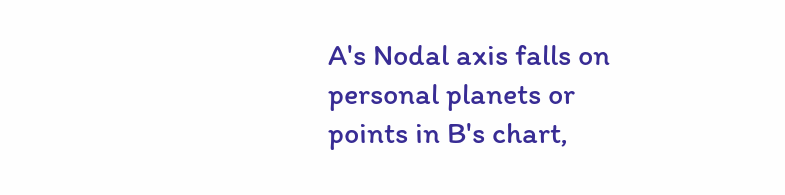A's Nodal axis falls on personal planets or points in B's chart,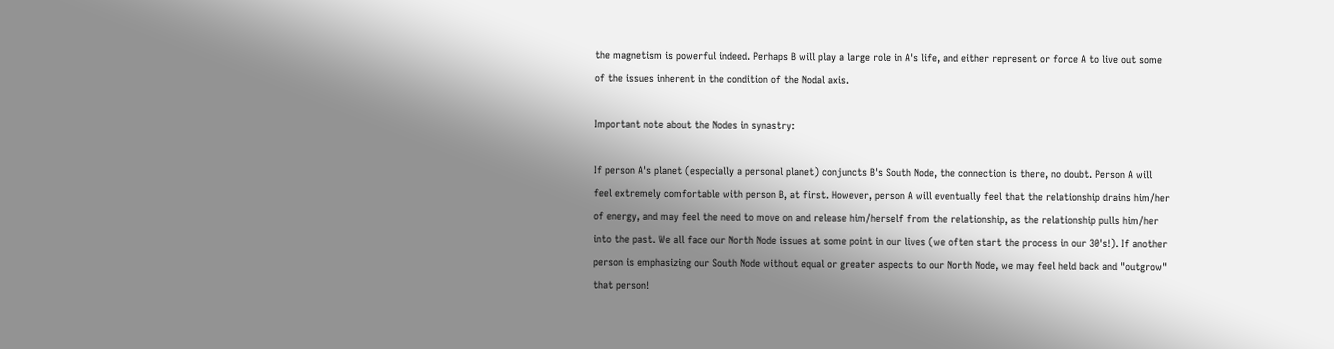the magnetism is powerful indeed. Perhaps B will play a large role in A's life, and either represent or force A to live out some of the issues inherent in the condition of the Nodal axis.

Important note about the Nodes in synastry:

If person A's planet (especially a personal planet) conjuncts B's South Node, the connection is there, no doubt. Person A will feel extremely comfortable with person B, at first. However, person A will eventually feel that the relationship drains him/her of energy, and may feel the need to move on and release him/herself from the relationship, as the relationship pulls him/her into the past. We all face our North Node issues at some point in our lives (we often start the process in our 30's!). If another person is emphasizing our South Node without equal or greater aspects to our North Node, we may feel held back and "outgrow" that person!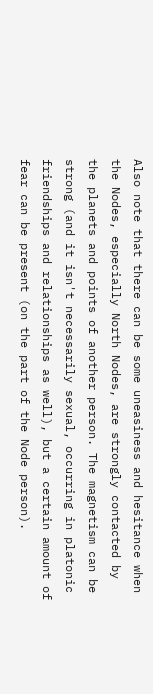Also note that there can be some uneasiness and hesitance when the Nodes, especially North Nodes, are strongly contacted by the planets and points of another person. The magnetism can be strong (and it isn't necessarily sexual, occurring in platonic friendships and relationships as well), but a certain amount of fear can be present (on the part of the Node person).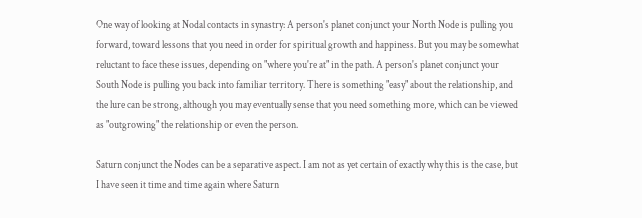One way of looking at Nodal contacts in synastry: A person's planet conjunct your North Node is pulling you forward, toward lessons that you need in order for spiritual growth and happiness. But you may be somewhat reluctant to face these issues, depending on "where you're at" in the path. A person's planet conjunct your South Node is pulling you back into familiar territory. There is something "easy" about the relationship, and the lure can be strong, although you may eventually sense that you need something more, which can be viewed as "outgrowing" the relationship or even the person.

Saturn conjunct the Nodes can be a separative aspect. I am not as yet certain of exactly why this is the case, but I have seen it time and time again where Saturn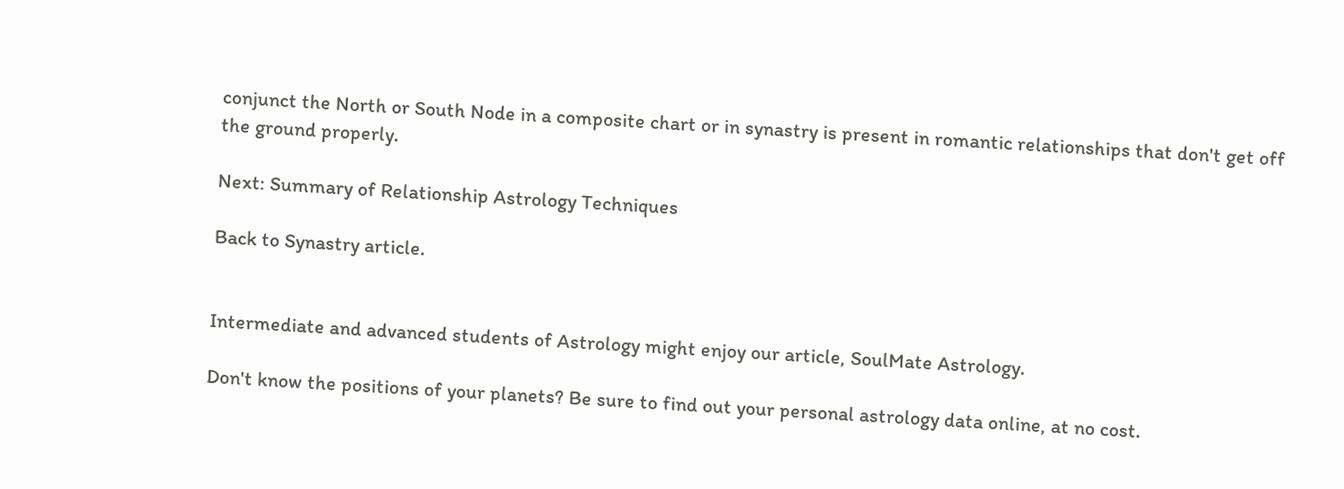conjunct the North or South Node in a composite chart or in synastry is present in romantic relationships that don't get off the ground properly.

Next: Summary of Relationship Astrology Techniques

Back to Synastry article.


Intermediate and advanced students of Astrology might enjoy our article, SoulMate Astrology.

Don't know the positions of your planets? Be sure to find out your personal astrology data online, at no cost.